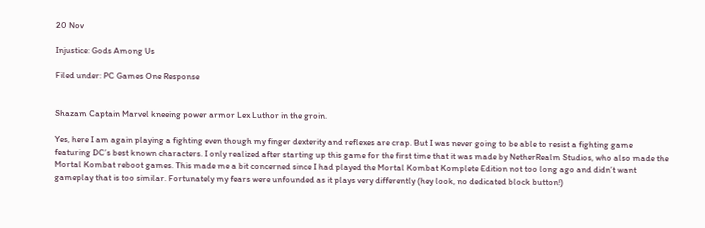20 Nov

Injustice: Gods Among Us

Filed under: PC Games One Response


Shazam Captain Marvel kneeing power armor Lex Luthor in the groin.

Yes, here I am again playing a fighting even though my finger dexterity and reflexes are crap. But I was never going to be able to resist a fighting game featuring DC’s best known characters. I only realized after starting up this game for the first time that it was made by NetherRealm Studios, who also made the Mortal Kombat reboot games. This made me a bit concerned since I had played the Mortal Kombat Komplete Edition not too long ago and didn’t want gameplay that is too similar. Fortunately my fears were unfounded as it plays very differently (hey look, no dedicated block button!)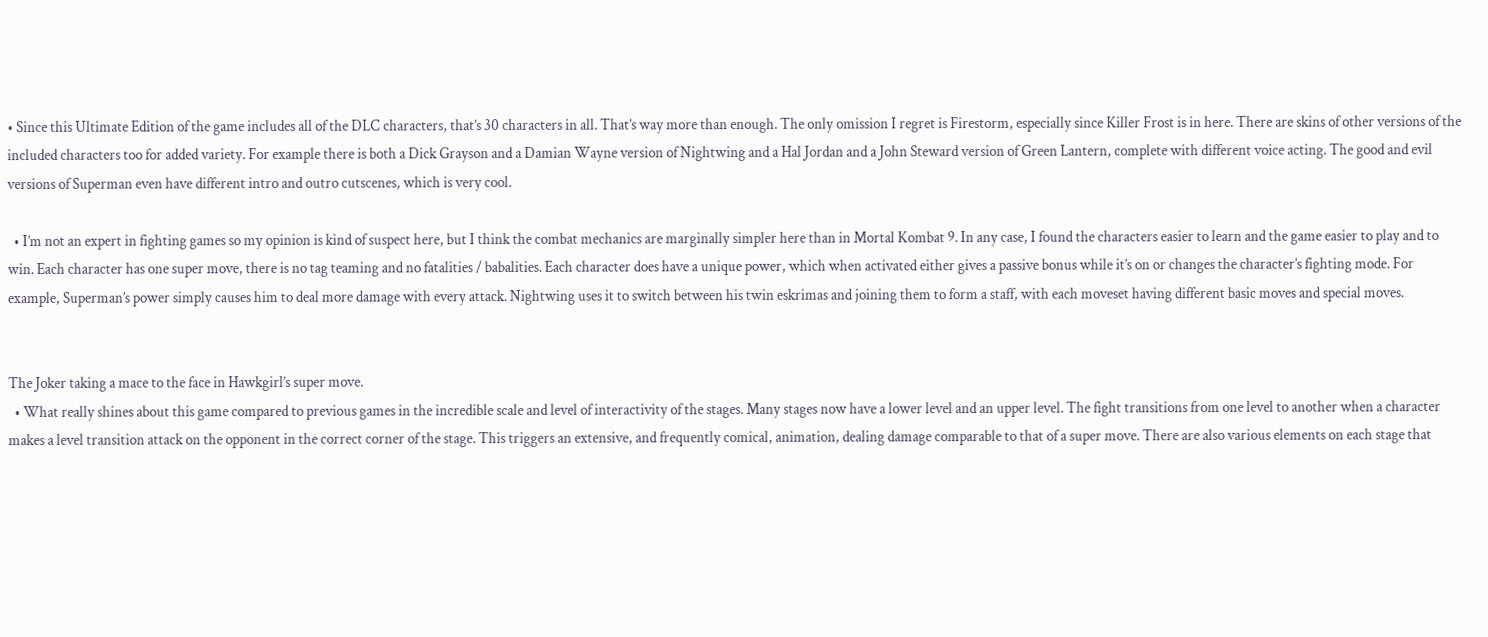• Since this Ultimate Edition of the game includes all of the DLC characters, that’s 30 characters in all. That’s way more than enough. The only omission I regret is Firestorm, especially since Killer Frost is in here. There are skins of other versions of the included characters too for added variety. For example there is both a Dick Grayson and a Damian Wayne version of Nightwing and a Hal Jordan and a John Steward version of Green Lantern, complete with different voice acting. The good and evil versions of Superman even have different intro and outro cutscenes, which is very cool.

  • I’m not an expert in fighting games so my opinion is kind of suspect here, but I think the combat mechanics are marginally simpler here than in Mortal Kombat 9. In any case, I found the characters easier to learn and the game easier to play and to win. Each character has one super move, there is no tag teaming and no fatalities / babalities. Each character does have a unique power, which when activated either gives a passive bonus while it’s on or changes the character’s fighting mode. For example, Superman’s power simply causes him to deal more damage with every attack. Nightwing uses it to switch between his twin eskrimas and joining them to form a staff, with each moveset having different basic moves and special moves.


The Joker taking a mace to the face in Hawkgirl’s super move.
  • What really shines about this game compared to previous games in the incredible scale and level of interactivity of the stages. Many stages now have a lower level and an upper level. The fight transitions from one level to another when a character makes a level transition attack on the opponent in the correct corner of the stage. This triggers an extensive, and frequently comical, animation, dealing damage comparable to that of a super move. There are also various elements on each stage that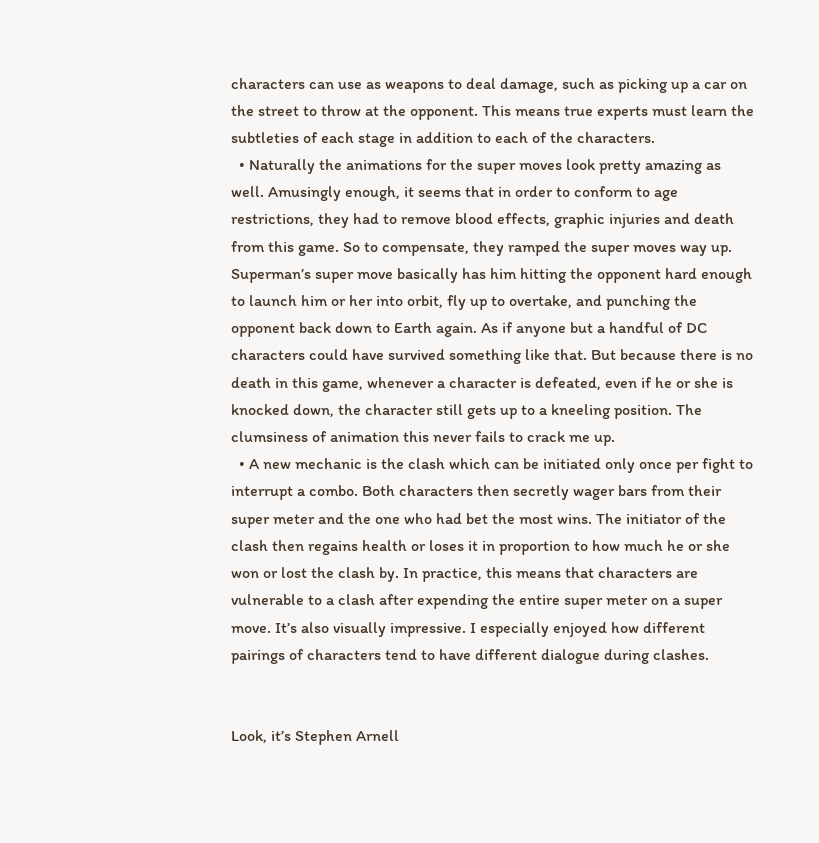characters can use as weapons to deal damage, such as picking up a car on the street to throw at the opponent. This means true experts must learn the subtleties of each stage in addition to each of the characters.
  • Naturally the animations for the super moves look pretty amazing as well. Amusingly enough, it seems that in order to conform to age restrictions, they had to remove blood effects, graphic injuries and death from this game. So to compensate, they ramped the super moves way up. Superman’s super move basically has him hitting the opponent hard enough to launch him or her into orbit, fly up to overtake, and punching the opponent back down to Earth again. As if anyone but a handful of DC characters could have survived something like that. But because there is no death in this game, whenever a character is defeated, even if he or she is knocked down, the character still gets up to a kneeling position. The clumsiness of animation this never fails to crack me up.
  • A new mechanic is the clash which can be initiated only once per fight to interrupt a combo. Both characters then secretly wager bars from their super meter and the one who had bet the most wins. The initiator of the clash then regains health or loses it in proportion to how much he or she won or lost the clash by. In practice, this means that characters are vulnerable to a clash after expending the entire super meter on a super move. It’s also visually impressive. I especially enjoyed how different pairings of characters tend to have different dialogue during clashes.


Look, it’s Stephen Arnell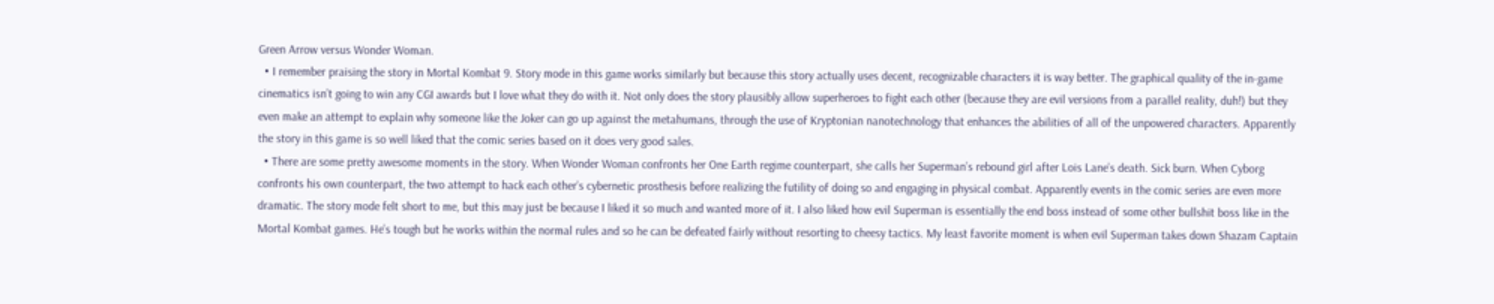Green Arrow versus Wonder Woman.
  • I remember praising the story in Mortal Kombat 9. Story mode in this game works similarly but because this story actually uses decent, recognizable characters it is way better. The graphical quality of the in-game cinematics isn’t going to win any CGI awards but I love what they do with it. Not only does the story plausibly allow superheroes to fight each other (because they are evil versions from a parallel reality, duh!) but they even make an attempt to explain why someone like the Joker can go up against the metahumans, through the use of Kryptonian nanotechnology that enhances the abilities of all of the unpowered characters. Apparently the story in this game is so well liked that the comic series based on it does very good sales.
  • There are some pretty awesome moments in the story. When Wonder Woman confronts her One Earth regime counterpart, she calls her Superman’s rebound girl after Lois Lane’s death. Sick burn. When Cyborg confronts his own counterpart, the two attempt to hack each other’s cybernetic prosthesis before realizing the futility of doing so and engaging in physical combat. Apparently events in the comic series are even more dramatic. The story mode felt short to me, but this may just be because I liked it so much and wanted more of it. I also liked how evil Superman is essentially the end boss instead of some other bullshit boss like in the Mortal Kombat games. He’s tough but he works within the normal rules and so he can be defeated fairly without resorting to cheesy tactics. My least favorite moment is when evil Superman takes down Shazam Captain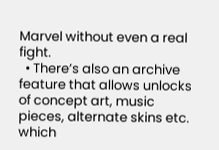Marvel without even a real fight.
  • There’s also an archive feature that allows unlocks of concept art, music pieces, alternate skins etc. which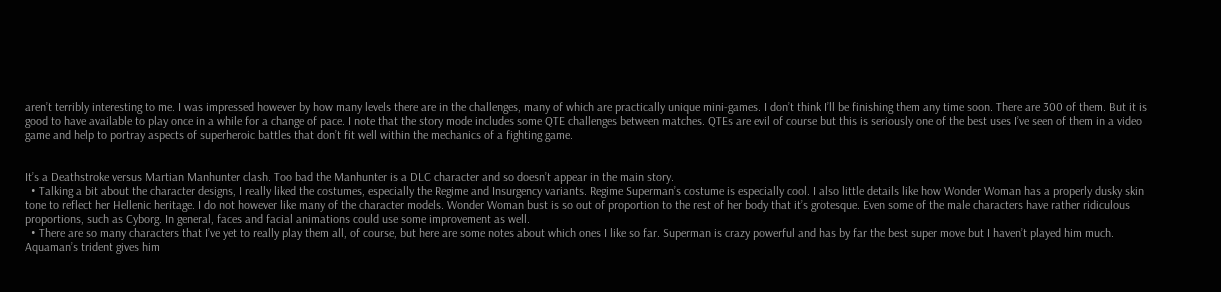aren’t terribly interesting to me. I was impressed however by how many levels there are in the challenges, many of which are practically unique mini-games. I don’t think I’ll be finishing them any time soon. There are 300 of them. But it is good to have available to play once in a while for a change of pace. I note that the story mode includes some QTE challenges between matches. QTEs are evil of course but this is seriously one of the best uses I’ve seen of them in a video game and help to portray aspects of superheroic battles that don’t fit well within the mechanics of a fighting game.


It’s a Deathstroke versus Martian Manhunter clash. Too bad the Manhunter is a DLC character and so doesn’t appear in the main story.
  • Talking a bit about the character designs, I really liked the costumes, especially the Regime and Insurgency variants. Regime Superman’s costume is especially cool. I also little details like how Wonder Woman has a properly dusky skin tone to reflect her Hellenic heritage. I do not however like many of the character models. Wonder Woman bust is so out of proportion to the rest of her body that it’s grotesque. Even some of the male characters have rather ridiculous proportions, such as Cyborg. In general, faces and facial animations could use some improvement as well.
  • There are so many characters that I’ve yet to really play them all, of course, but here are some notes about which ones I like so far. Superman is crazy powerful and has by far the best super move but I haven’t played him much. Aquaman’s trident gives him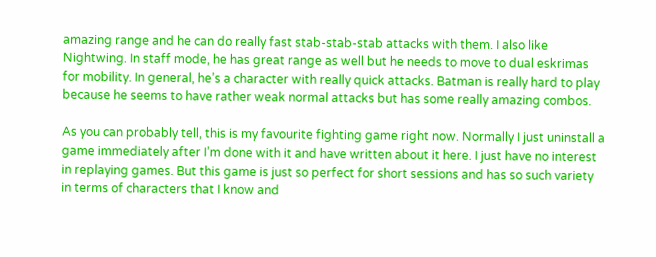amazing range and he can do really fast stab-stab-stab attacks with them. I also like Nightwing. In staff mode, he has great range as well but he needs to move to dual eskrimas for mobility. In general, he’s a character with really quick attacks. Batman is really hard to play because he seems to have rather weak normal attacks but has some really amazing combos.

As you can probably tell, this is my favourite fighting game right now. Normally I just uninstall a game immediately after I’m done with it and have written about it here. I just have no interest in replaying games. But this game is just so perfect for short sessions and has so such variety in terms of characters that I know and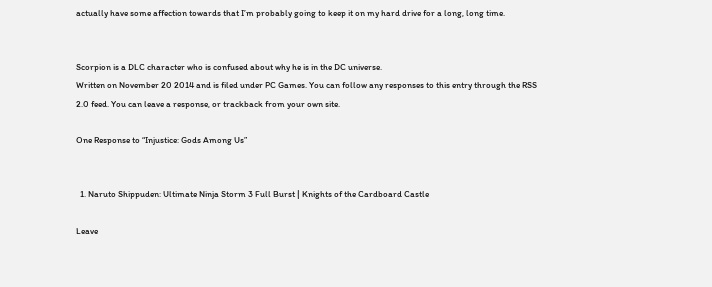actually have some affection towards that I’m probably going to keep it on my hard drive for a long, long time.


Scorpion is a DLC character who is confused about why he is in the DC universe.
Written on November 20 2014 and is filed under PC Games. You can follow any responses to this entry through the RSS 2.0 feed. You can leave a response, or trackback from your own site.

One Response to “Injustice: Gods Among Us”


  1. Naruto Shippuden: Ultimate Ninja Storm 3 Full Burst | Knights of the Cardboard Castle

Leave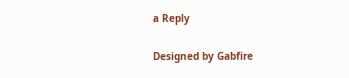a Reply

Designed by Gabfire